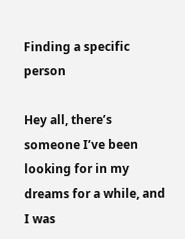Finding a specific person

Hey all, there’s someone I’ve been looking for in my dreams for a while, and I was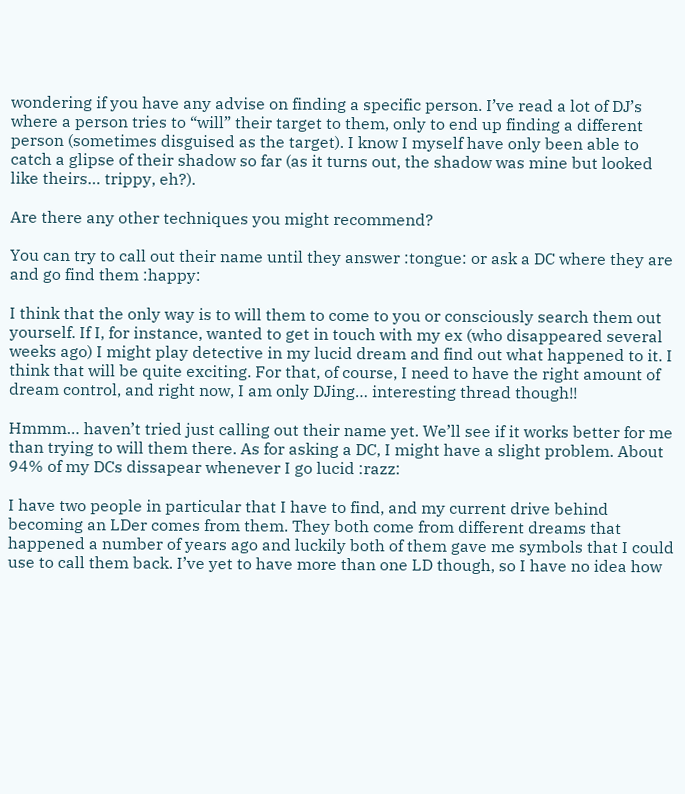wondering if you have any advise on finding a specific person. I’ve read a lot of DJ’s where a person tries to “will” their target to them, only to end up finding a different person (sometimes disguised as the target). I know I myself have only been able to catch a glipse of their shadow so far (as it turns out, the shadow was mine but looked like theirs… trippy, eh?).

Are there any other techniques you might recommend?

You can try to call out their name until they answer :tongue: or ask a DC where they are and go find them :happy:

I think that the only way is to will them to come to you or consciously search them out yourself. If I, for instance, wanted to get in touch with my ex (who disappeared several weeks ago) I might play detective in my lucid dream and find out what happened to it. I think that will be quite exciting. For that, of course, I need to have the right amount of dream control, and right now, I am only DJing… interesting thread though!!

Hmmm… haven’t tried just calling out their name yet. We’ll see if it works better for me than trying to will them there. As for asking a DC, I might have a slight problem. About 94% of my DCs dissapear whenever I go lucid :razz:

I have two people in particular that I have to find, and my current drive behind becoming an LDer comes from them. They both come from different dreams that happened a number of years ago and luckily both of them gave me symbols that I could use to call them back. I’ve yet to have more than one LD though, so I have no idea how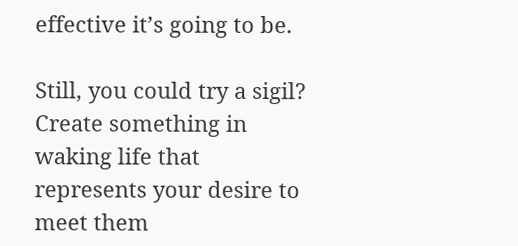effective it’s going to be.

Still, you could try a sigil? Create something in waking life that represents your desire to meet them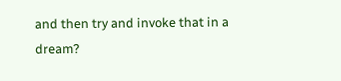and then try and invoke that in a dream?